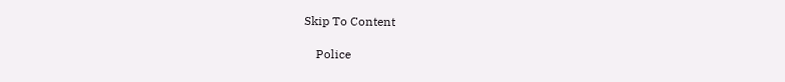Skip To Content

    Police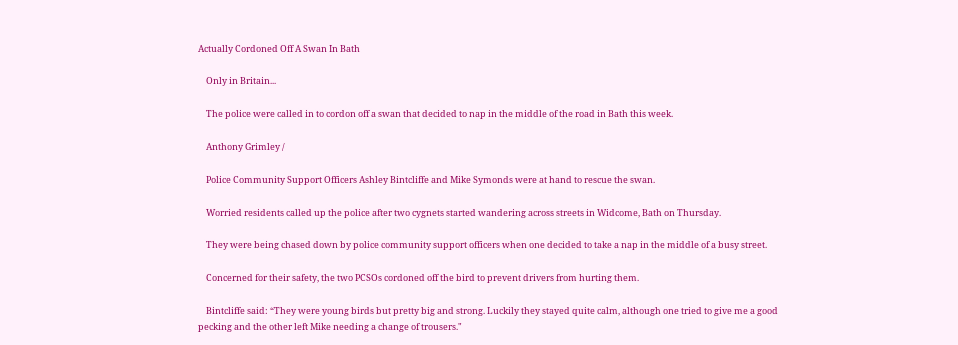Actually Cordoned Off A Swan In Bath

    Only in Britain...

    The police were called in to cordon off a swan that decided to nap in the middle of the road in Bath this week.

    Anthony Grimley /

    Police Community Support Officers Ashley Bintcliffe and Mike Symonds were at hand to rescue the swan.

    Worried residents called up the police after two cygnets started wandering across streets in Widcome, Bath on Thursday.

    They were being chased down by police community support officers when one decided to take a nap in the middle of a busy street.

    Concerned for their safety, the two PCSOs cordoned off the bird to prevent drivers from hurting them.

    Bintcliffe said: “They were young birds but pretty big and strong. Luckily they stayed quite calm, although one tried to give me a good pecking and the other left Mike needing a change of trousers."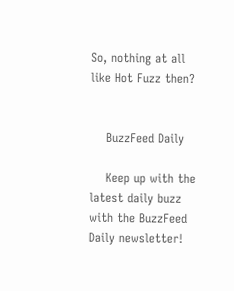So, nothing at all like Hot Fuzz then?


    BuzzFeed Daily

    Keep up with the latest daily buzz with the BuzzFeed Daily newsletter!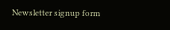Newsletter signup form